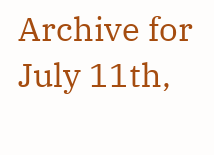Archive for July 11th,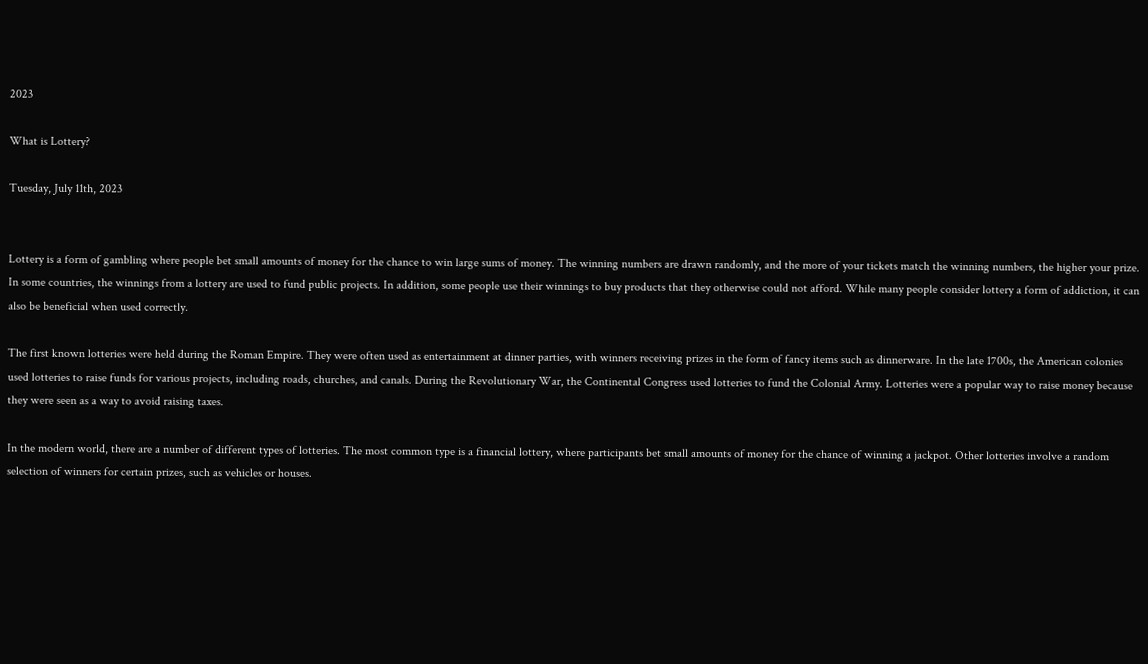2023

What is Lottery?

Tuesday, July 11th, 2023


Lottery is a form of gambling where people bet small amounts of money for the chance to win large sums of money. The winning numbers are drawn randomly, and the more of your tickets match the winning numbers, the higher your prize. In some countries, the winnings from a lottery are used to fund public projects. In addition, some people use their winnings to buy products that they otherwise could not afford. While many people consider lottery a form of addiction, it can also be beneficial when used correctly.

The first known lotteries were held during the Roman Empire. They were often used as entertainment at dinner parties, with winners receiving prizes in the form of fancy items such as dinnerware. In the late 1700s, the American colonies used lotteries to raise funds for various projects, including roads, churches, and canals. During the Revolutionary War, the Continental Congress used lotteries to fund the Colonial Army. Lotteries were a popular way to raise money because they were seen as a way to avoid raising taxes.

In the modern world, there are a number of different types of lotteries. The most common type is a financial lottery, where participants bet small amounts of money for the chance of winning a jackpot. Other lotteries involve a random selection of winners for certain prizes, such as vehicles or houses.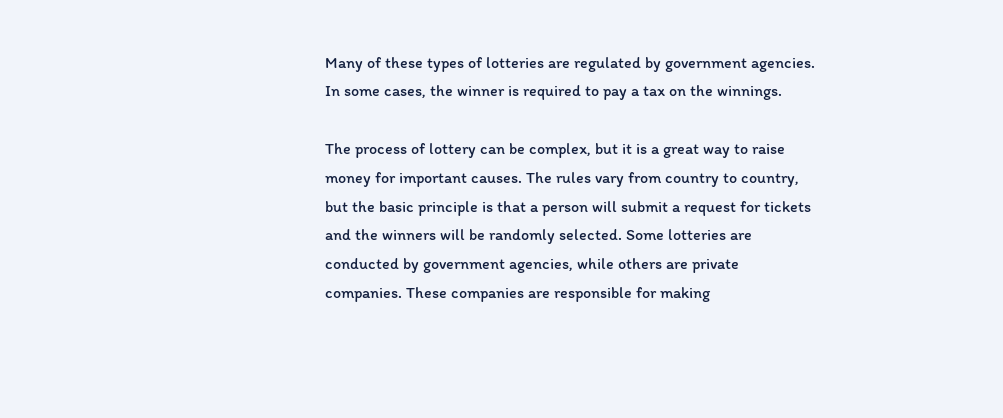Many of these types of lotteries are regulated by government agencies. In some cases, the winner is required to pay a tax on the winnings.

The process of lottery can be complex, but it is a great way to raise money for important causes. The rules vary from country to country, but the basic principle is that a person will submit a request for tickets and the winners will be randomly selected. Some lotteries are conducted by government agencies, while others are private companies. These companies are responsible for making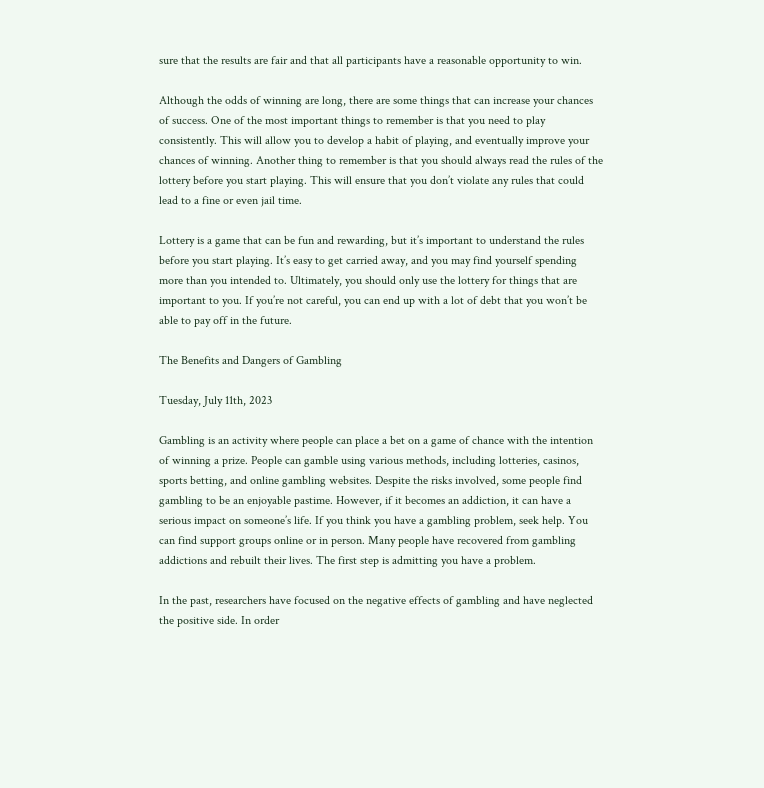sure that the results are fair and that all participants have a reasonable opportunity to win.

Although the odds of winning are long, there are some things that can increase your chances of success. One of the most important things to remember is that you need to play consistently. This will allow you to develop a habit of playing, and eventually improve your chances of winning. Another thing to remember is that you should always read the rules of the lottery before you start playing. This will ensure that you don’t violate any rules that could lead to a fine or even jail time.

Lottery is a game that can be fun and rewarding, but it’s important to understand the rules before you start playing. It’s easy to get carried away, and you may find yourself spending more than you intended to. Ultimately, you should only use the lottery for things that are important to you. If you’re not careful, you can end up with a lot of debt that you won’t be able to pay off in the future.

The Benefits and Dangers of Gambling

Tuesday, July 11th, 2023

Gambling is an activity where people can place a bet on a game of chance with the intention of winning a prize. People can gamble using various methods, including lotteries, casinos, sports betting, and online gambling websites. Despite the risks involved, some people find gambling to be an enjoyable pastime. However, if it becomes an addiction, it can have a serious impact on someone’s life. If you think you have a gambling problem, seek help. You can find support groups online or in person. Many people have recovered from gambling addictions and rebuilt their lives. The first step is admitting you have a problem.

In the past, researchers have focused on the negative effects of gambling and have neglected the positive side. In order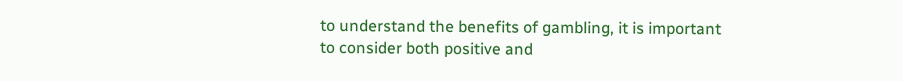to understand the benefits of gambling, it is important to consider both positive and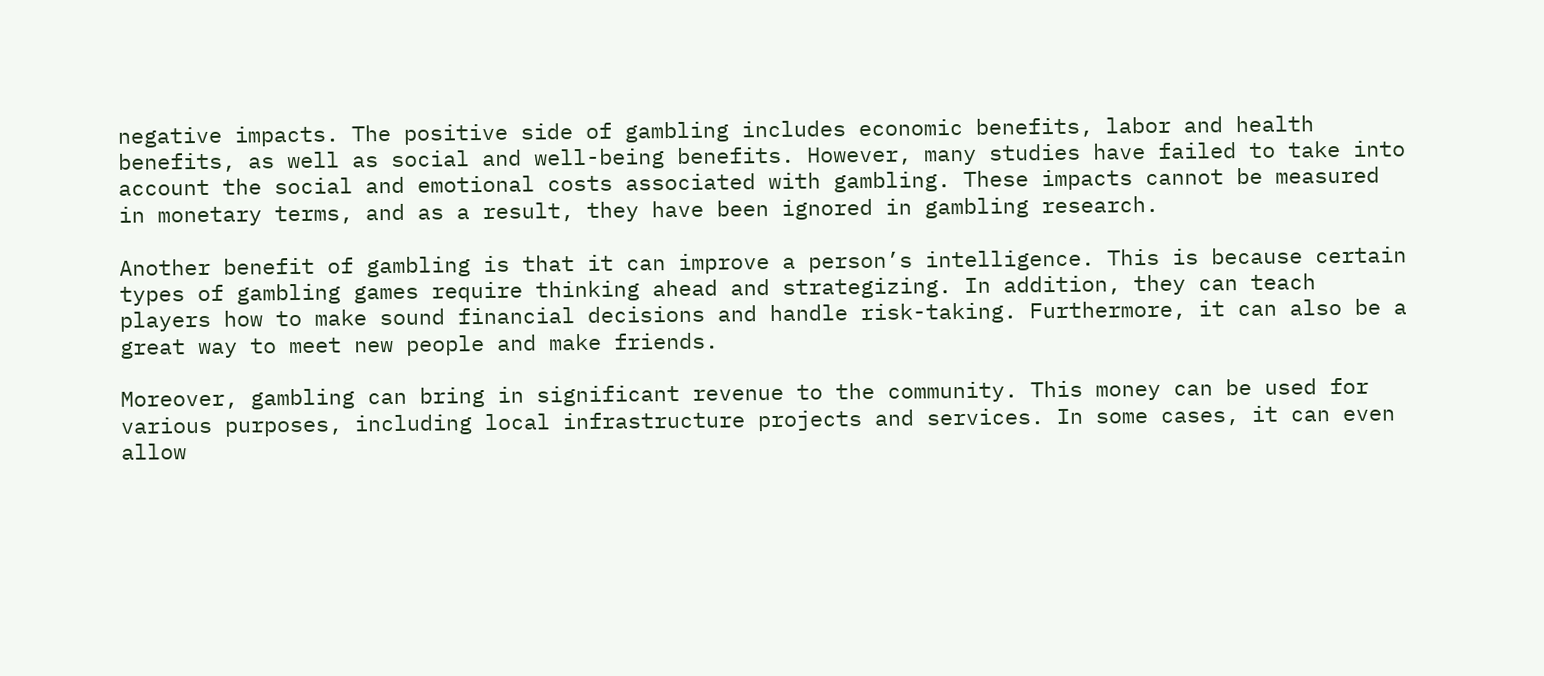negative impacts. The positive side of gambling includes economic benefits, labor and health benefits, as well as social and well-being benefits. However, many studies have failed to take into account the social and emotional costs associated with gambling. These impacts cannot be measured in monetary terms, and as a result, they have been ignored in gambling research.

Another benefit of gambling is that it can improve a person’s intelligence. This is because certain types of gambling games require thinking ahead and strategizing. In addition, they can teach players how to make sound financial decisions and handle risk-taking. Furthermore, it can also be a great way to meet new people and make friends.

Moreover, gambling can bring in significant revenue to the community. This money can be used for various purposes, including local infrastructure projects and services. In some cases, it can even allow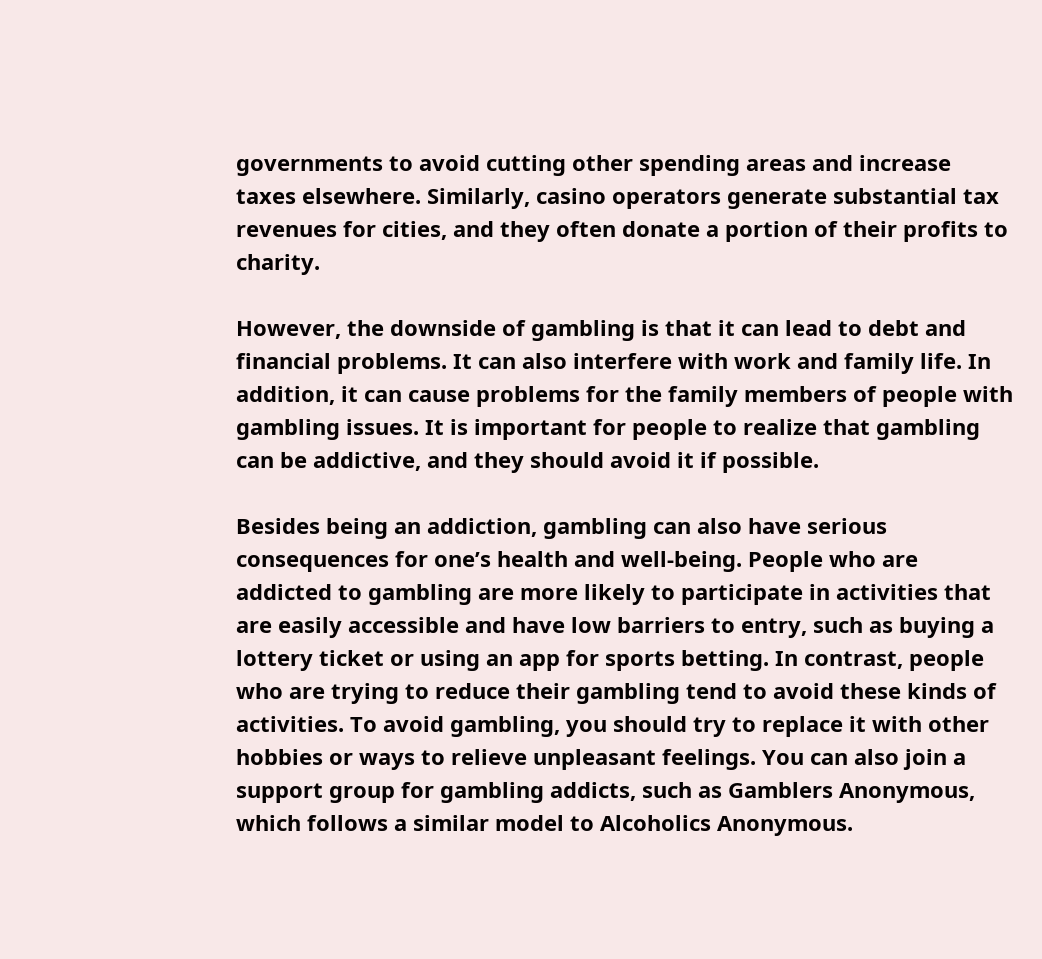governments to avoid cutting other spending areas and increase taxes elsewhere. Similarly, casino operators generate substantial tax revenues for cities, and they often donate a portion of their profits to charity.

However, the downside of gambling is that it can lead to debt and financial problems. It can also interfere with work and family life. In addition, it can cause problems for the family members of people with gambling issues. It is important for people to realize that gambling can be addictive, and they should avoid it if possible.

Besides being an addiction, gambling can also have serious consequences for one’s health and well-being. People who are addicted to gambling are more likely to participate in activities that are easily accessible and have low barriers to entry, such as buying a lottery ticket or using an app for sports betting. In contrast, people who are trying to reduce their gambling tend to avoid these kinds of activities. To avoid gambling, you should try to replace it with other hobbies or ways to relieve unpleasant feelings. You can also join a support group for gambling addicts, such as Gamblers Anonymous, which follows a similar model to Alcoholics Anonymous.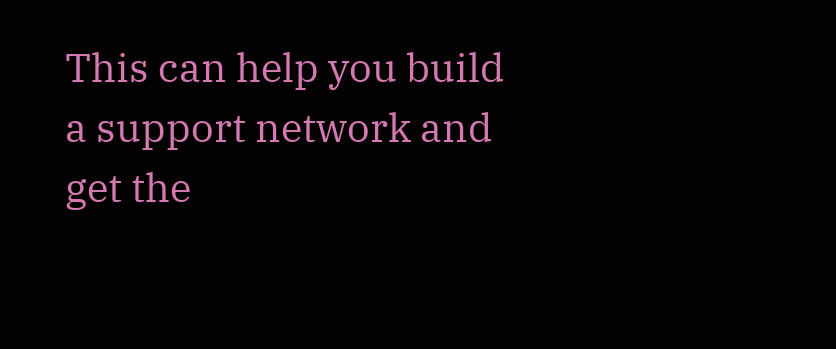This can help you build a support network and get the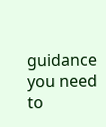guidance you need to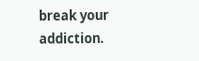break your addiction.